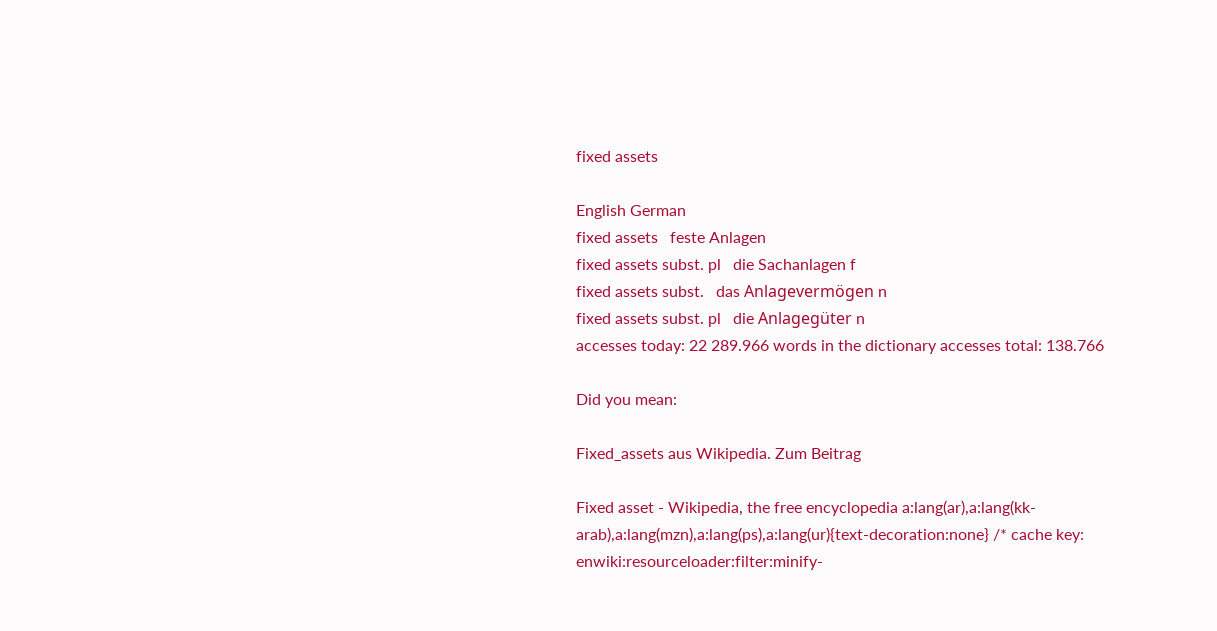fixed assets

English German
fixed assets   feste Anlagen
fixed assets subst. pl   die Sachanlagen f
fixed assets subst.   das Anlagevermögen n
fixed assets subst. pl   die Anlagegüter n
accesses today: 22 289.966 words in the dictionary accesses total: 138.766

Did you mean:

Fixed_assets aus Wikipedia. Zum Beitrag

Fixed asset - Wikipedia, the free encyclopedia a:lang(ar),a:lang(kk-arab),a:lang(mzn),a:lang(ps),a:lang(ur){text-decoration:none} /* cache key: enwiki:resourceloader:filter:minify-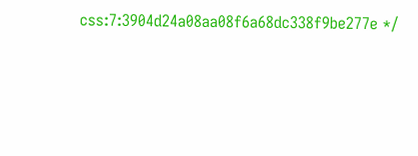css:7:3904d24a08aa08f6a68dc338f9be277e */